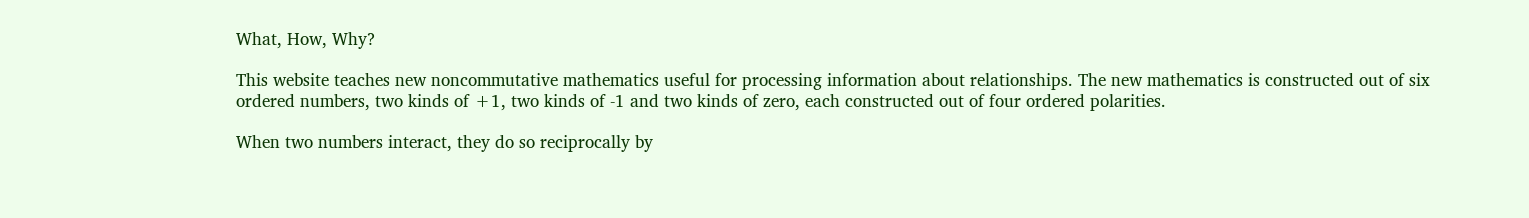What, How, Why?

This website teaches new noncommutative mathematics useful for processing information about relationships. The new mathematics is constructed out of six ordered numbers, two kinds of +1, two kinds of -1 and two kinds of zero, each constructed out of four ordered polarities.

When two numbers interact, they do so reciprocally by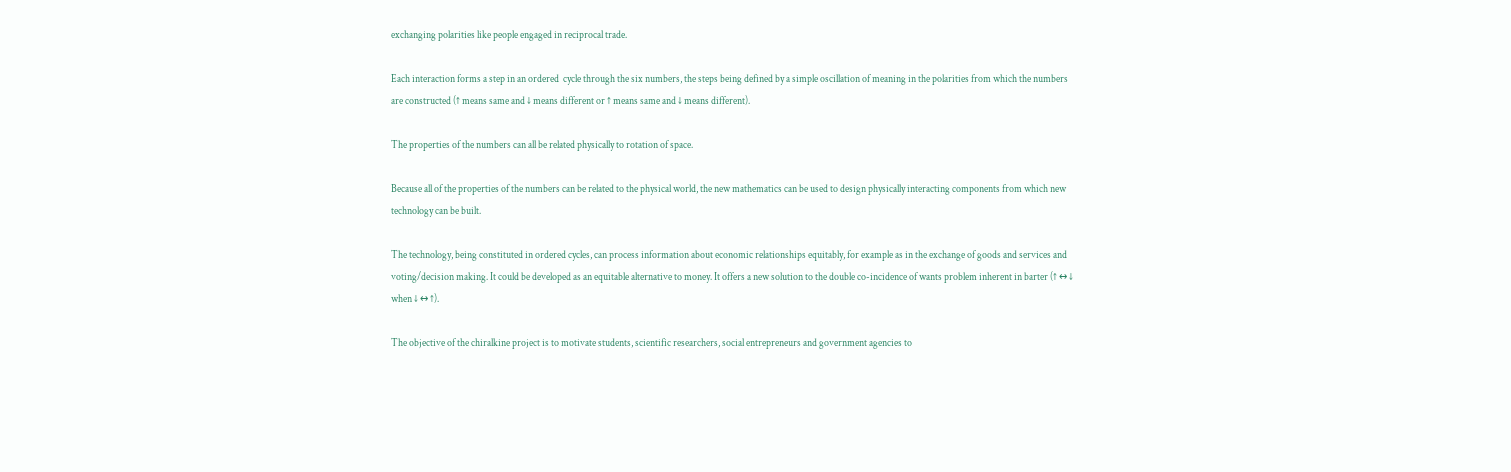exchanging polarities like people engaged in reciprocal trade.

Each interaction forms a step in an ordered  cycle through the six numbers, the steps being defined by a simple oscillation of meaning in the polarities from which the numbers are constructed (↑ means same and ↓ means different or ↑ means same and ↓ means different).

The properties of the numbers can all be related physically to rotation of space.

Because all of the properties of the numbers can be related to the physical world, the new mathematics can be used to design physically interacting components from which new technology can be built.

The technology, being constituted in ordered cycles, can process information about economic relationships equitably, for example as in the exchange of goods and services and voting/decision making. It could be developed as an equitable alternative to money. It offers a new solution to the double co-incidence of wants problem inherent in barter (↑ ↔ ↓ when ↓ ↔ ↑).

The objective of the chiralkine project is to motivate students, scientific researchers, social entrepreneurs and government agencies to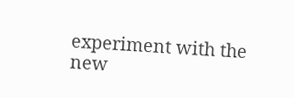experiment with the new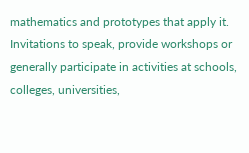mathematics and prototypes that apply it. Invitations to speak, provide workshops or generally participate in activities at schools, colleges, universities,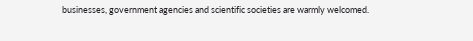businesses, government agencies and scientific societies are warmly welcomed.